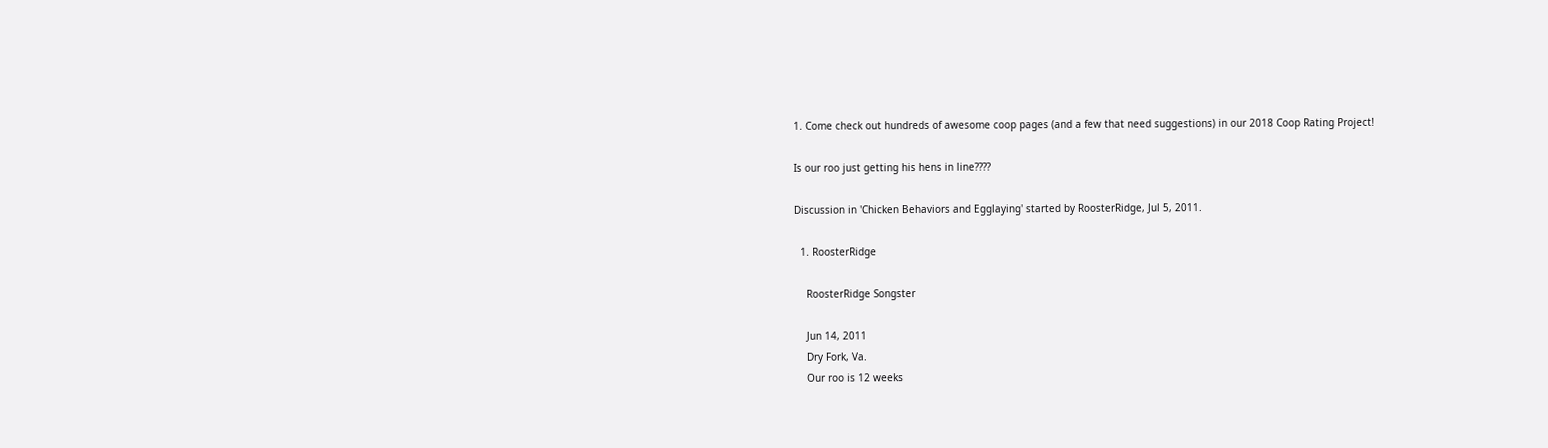1. Come check out hundreds of awesome coop pages (and a few that need suggestions) in our 2018 Coop Rating Project!

Is our roo just getting his hens in line????

Discussion in 'Chicken Behaviors and Egglaying' started by RoosterRidge, Jul 5, 2011.

  1. RoosterRidge

    RoosterRidge Songster

    Jun 14, 2011
    Dry Fork, Va.
    Our roo is 12 weeks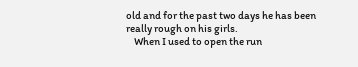old and for the past two days he has been really rough on his girls.
    When I used to open the run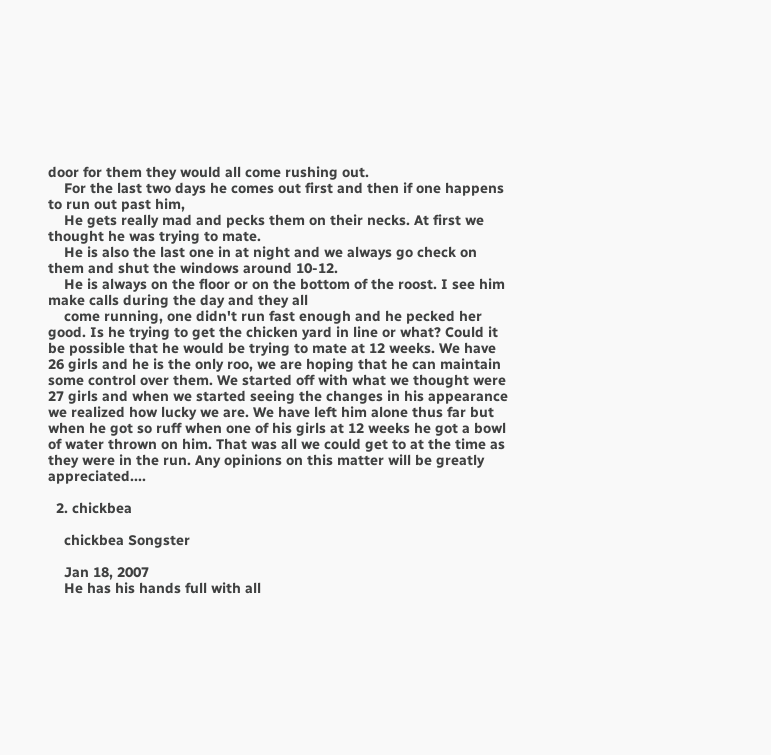door for them they would all come rushing out.
    For the last two days he comes out first and then if one happens to run out past him,
    He gets really mad and pecks them on their necks. At first we thought he was trying to mate.
    He is also the last one in at night and we always go check on them and shut the windows around 10-12.
    He is always on the floor or on the bottom of the roost. I see him make calls during the day and they all
    come running, one didn't run fast enough and he pecked her good. Is he trying to get the chicken yard in line or what? Could it be possible that he would be trying to mate at 12 weeks. We have 26 girls and he is the only roo, we are hoping that he can maintain some control over them. We started off with what we thought were 27 girls and when we started seeing the changes in his appearance we realized how lucky we are. We have left him alone thus far but when he got so ruff when one of his girls at 12 weeks he got a bowl of water thrown on him. That was all we could get to at the time as they were in the run. Any opinions on this matter will be greatly appreciated....

  2. chickbea

    chickbea Songster

    Jan 18, 2007
    He has his hands full with all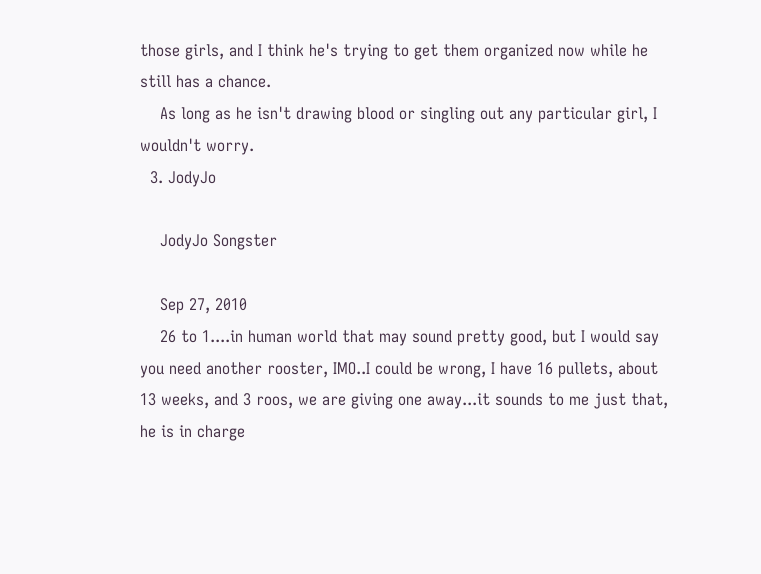those girls, and I think he's trying to get them organized now while he still has a chance.
    As long as he isn't drawing blood or singling out any particular girl, I wouldn't worry.
  3. JodyJo

    JodyJo Songster

    Sep 27, 2010
    26 to 1....in human world that may sound pretty good, but I would say you need another rooster, IMO..I could be wrong, I have 16 pullets, about 13 weeks, and 3 roos, we are giving one away...it sounds to me just that, he is in charge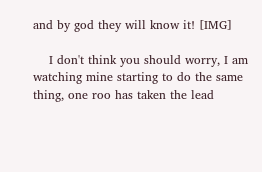and by god they will know it! [IMG]

    I don't think you should worry, I am watching mine starting to do the same thing, one roo has taken the lead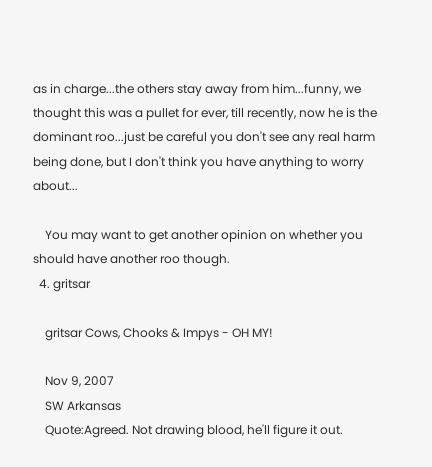as in charge...the others stay away from him...funny, we thought this was a pullet for ever, till recently, now he is the dominant roo...just be careful you don't see any real harm being done, but I don't think you have anything to worry about...

    You may want to get another opinion on whether you should have another roo though.
  4. gritsar

    gritsar Cows, Chooks & Impys - OH MY!

    Nov 9, 2007
    SW Arkansas
    Quote:Agreed. Not drawing blood, he'll figure it out.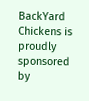BackYard Chickens is proudly sponsored by